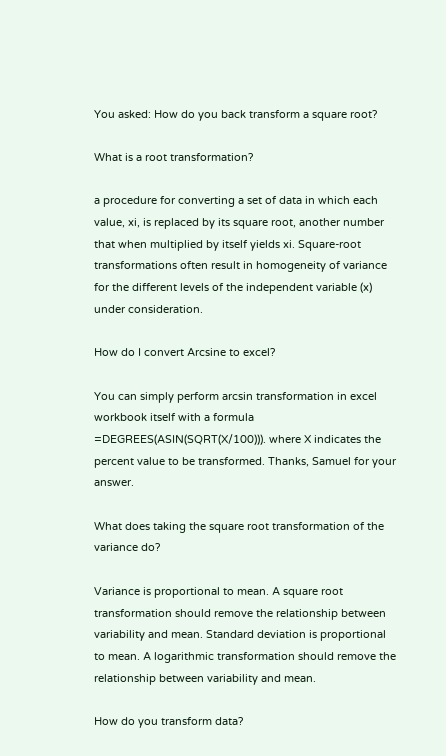You asked: How do you back transform a square root?

What is a root transformation?

a procedure for converting a set of data in which each value, xi, is replaced by its square root, another number that when multiplied by itself yields xi. Square-root transformations often result in homogeneity of variance for the different levels of the independent variable (x) under consideration.

How do I convert Arcsine to excel?

You can simply perform arcsin transformation in excel workbook itself with a formula =DEGREES(ASIN(SQRT(X/100))). where X indicates the percent value to be transformed. Thanks, Samuel for your answer.

What does taking the square root transformation of the variance do?

Variance is proportional to mean. A square root transformation should remove the relationship between variability and mean. Standard deviation is proportional to mean. A logarithmic transformation should remove the relationship between variability and mean.

How do you transform data?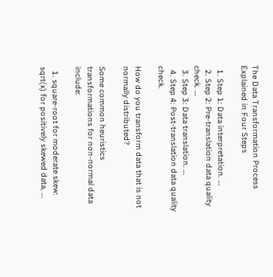The Data Transformation Process Explained in Four Steps

  1. Step 1: Data interpretation. …
  2. Step 2: Pre-translation data quality check. …
  3. Step 3: Data translation. …
  4. Step 4: Post-translation data quality check.

How do you transform data that is not normally distributed?

Some common heuristics transformations for non-normal data include:

  1. square-root for moderate skew: sqrt(x) for positively skewed data, …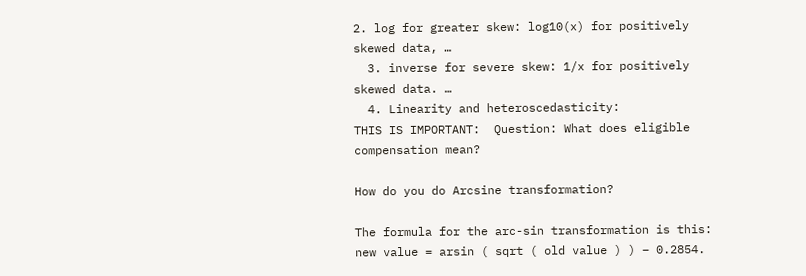2. log for greater skew: log10(x) for positively skewed data, …
  3. inverse for severe skew: 1/x for positively skewed data. …
  4. Linearity and heteroscedasticity:
THIS IS IMPORTANT:  Question: What does eligible compensation mean?

How do you do Arcsine transformation?

The formula for the arc-sin transformation is this: new value = arsin ( sqrt ( old value ) ) – 0.2854.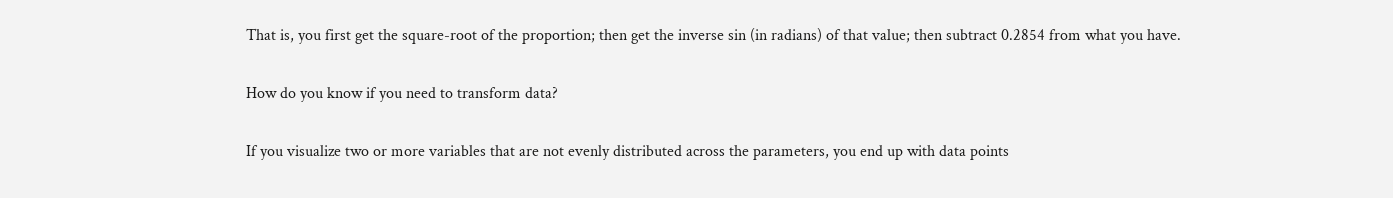That is, you first get the square-root of the proportion; then get the inverse sin (in radians) of that value; then subtract 0.2854 from what you have.

How do you know if you need to transform data?

If you visualize two or more variables that are not evenly distributed across the parameters, you end up with data points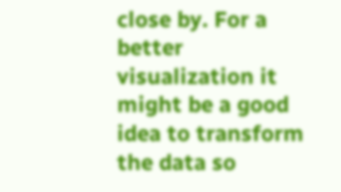close by. For a better visualization it might be a good idea to transform the data so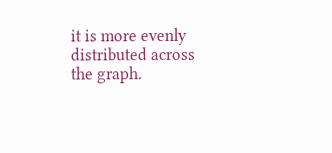it is more evenly distributed across the graph.